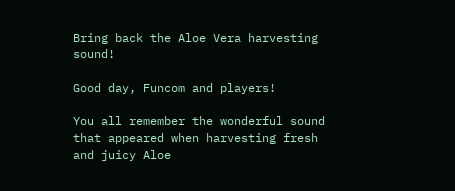Bring back the Aloe Vera harvesting sound!

Good day, Funcom and players!

You all remember the wonderful sound that appeared when harvesting fresh and juicy Aloe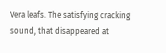Vera leafs. The satisfying cracking sound, that disappeared at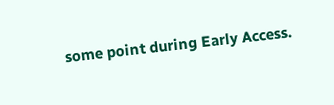some point during Early Access.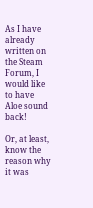As I have already written on the Steam Forum, I would like to have Aloe sound back!

Or, at least, know the reason why it was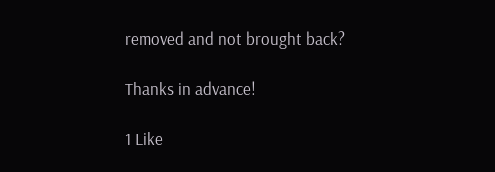removed and not brought back?

Thanks in advance!

1 Like